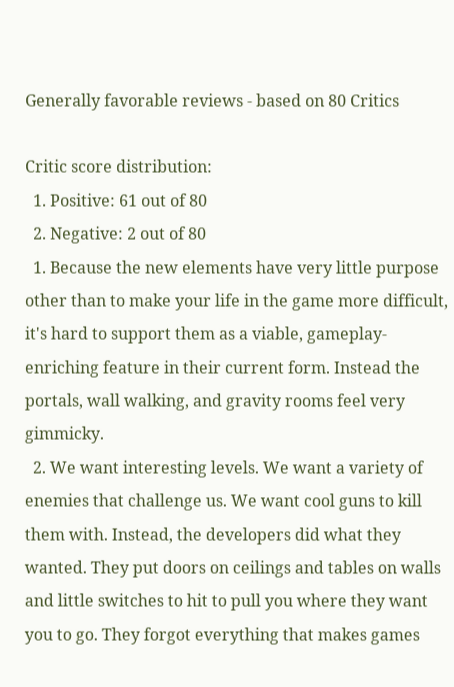Generally favorable reviews - based on 80 Critics

Critic score distribution:
  1. Positive: 61 out of 80
  2. Negative: 2 out of 80
  1. Because the new elements have very little purpose other than to make your life in the game more difficult, it's hard to support them as a viable, gameplay-enriching feature in their current form. Instead the portals, wall walking, and gravity rooms feel very gimmicky.
  2. We want interesting levels. We want a variety of enemies that challenge us. We want cool guns to kill them with. Instead, the developers did what they wanted. They put doors on ceilings and tables on walls and little switches to hit to pull you where they want you to go. They forgot everything that makes games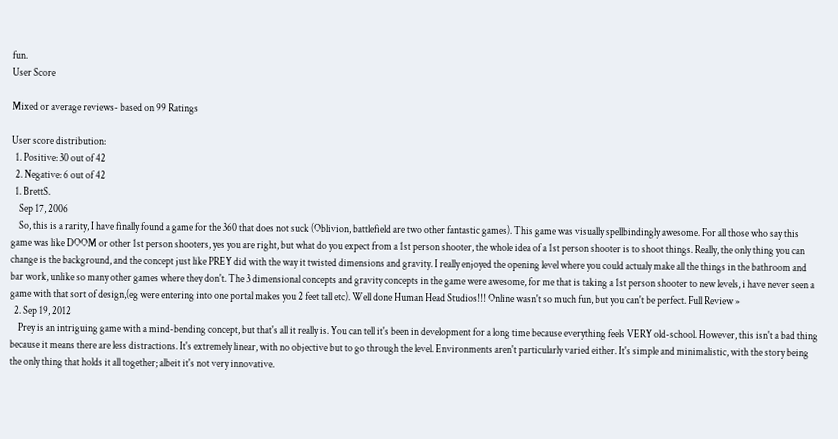fun.
User Score

Mixed or average reviews- based on 99 Ratings

User score distribution:
  1. Positive: 30 out of 42
  2. Negative: 6 out of 42
  1. BrettS.
    Sep 17, 2006
    So, this is a rarity, I have finally found a game for the 360 that does not suck (Oblivion, battlefield are two other fantastic games). This game was visually spellbindingly awesome. For all those who say this game was like DOOM or other 1st person shooters, yes you are right, but what do you expect from a 1st person shooter, the whole idea of a 1st person shooter is to shoot things. Really, the only thing you can change is the background, and the concept just like PREY did with the way it twisted dimensions and gravity. I really enjoyed the opening level where you could actualy make all the things in the bathroom and bar work, unlike so many other games where they don't. The 3 dimensional concepts and gravity concepts in the game were awesome, for me that is taking a 1st person shooter to new levels, i have never seen a game with that sort of design,(eg were entering into one portal makes you 2 feet tall etc). Well done Human Head Studios!!! Online wasn't so much fun, but you can't be perfect. Full Review »
  2. Sep 19, 2012
    Prey is an intriguing game with a mind-bending concept, but that's all it really is. You can tell it's been in development for a long time because everything feels VERY old-school. However, this isn't a bad thing because it means there are less distractions. It's extremely linear, with no objective but to go through the level. Environments aren't particularly varied either. It's simple and minimalistic, with the story being the only thing that holds it all together; albeit it's not very innovative.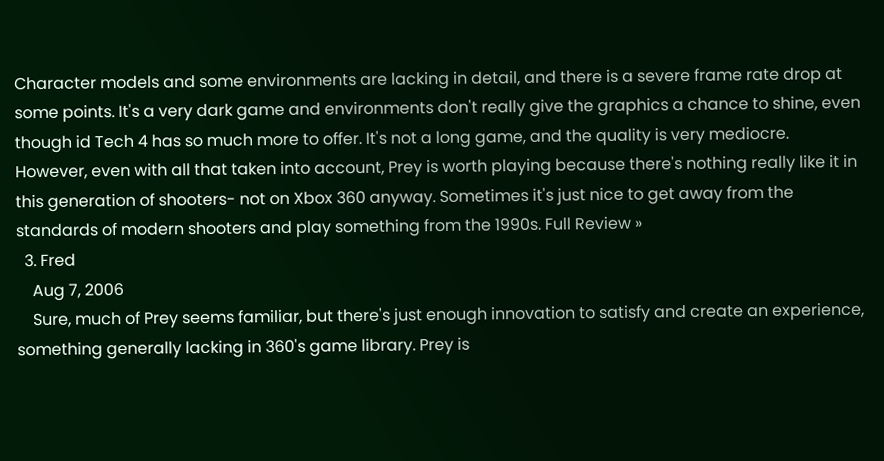Character models and some environments are lacking in detail, and there is a severe frame rate drop at some points. It's a very dark game and environments don't really give the graphics a chance to shine, even though id Tech 4 has so much more to offer. It's not a long game, and the quality is very mediocre. However, even with all that taken into account, Prey is worth playing because there's nothing really like it in this generation of shooters- not on Xbox 360 anyway. Sometimes it's just nice to get away from the standards of modern shooters and play something from the 1990s. Full Review »
  3. Fred
    Aug 7, 2006
    Sure, much of Prey seems familiar, but there's just enough innovation to satisfy and create an experience, something generally lacking in 360's game library. Prey is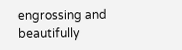engrossing and beautifully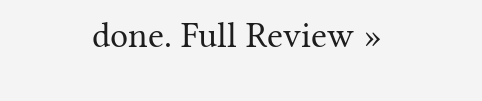done. Full Review »